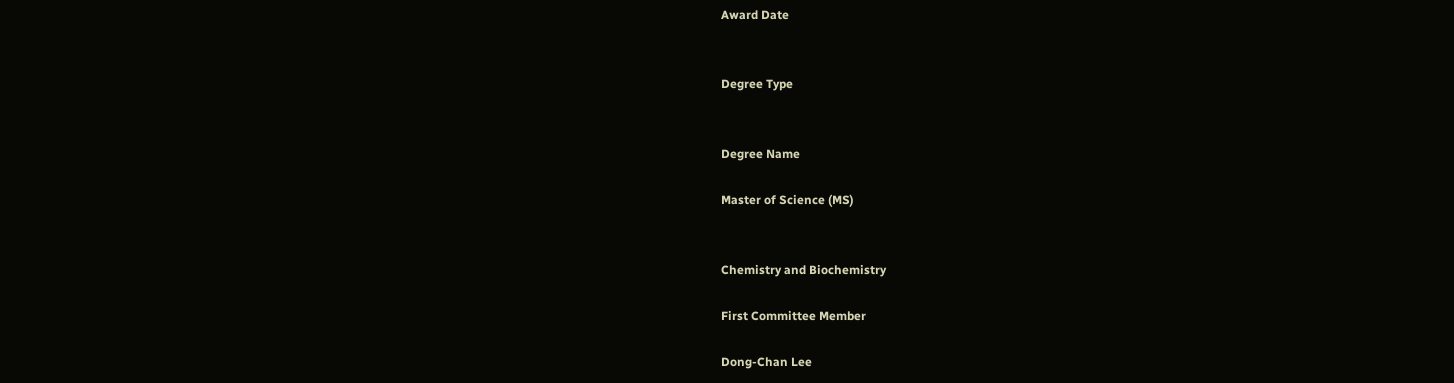Award Date


Degree Type


Degree Name

Master of Science (MS)


Chemistry and Biochemistry

First Committee Member

Dong-Chan Lee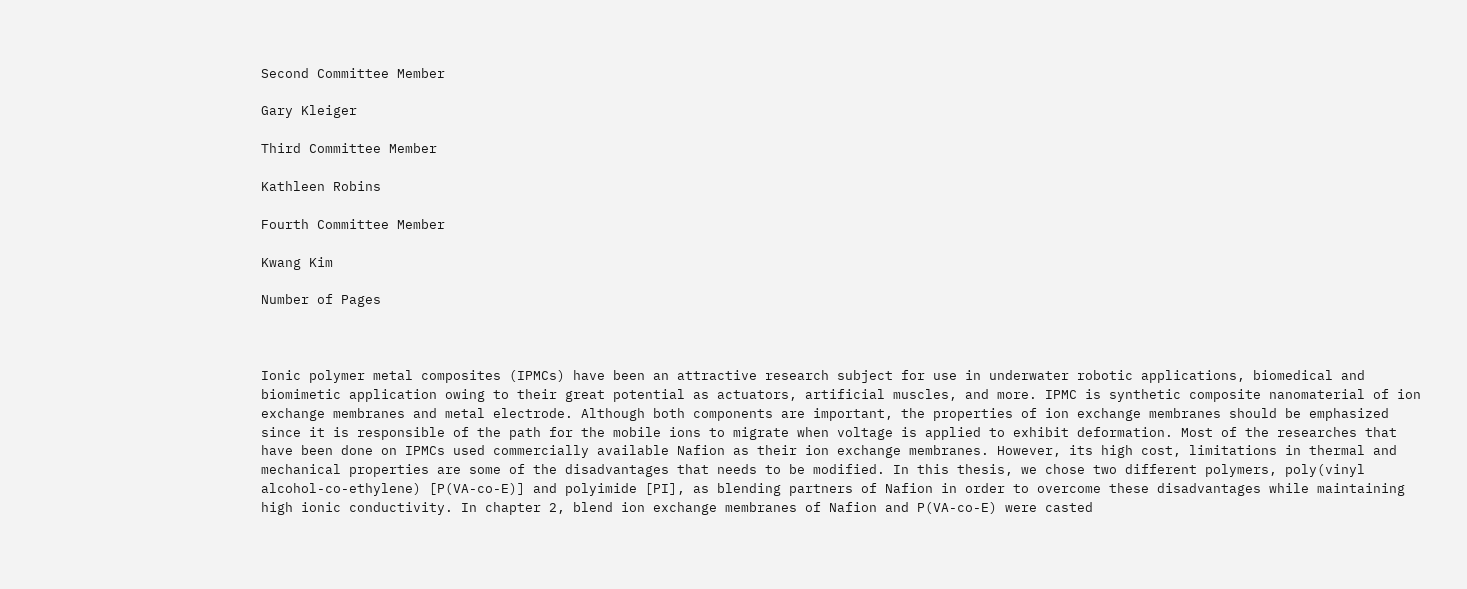Second Committee Member

Gary Kleiger

Third Committee Member

Kathleen Robins

Fourth Committee Member

Kwang Kim

Number of Pages



Ionic polymer metal composites (IPMCs) have been an attractive research subject for use in underwater robotic applications, biomedical and biomimetic application owing to their great potential as actuators, artificial muscles, and more. IPMC is synthetic composite nanomaterial of ion exchange membranes and metal electrode. Although both components are important, the properties of ion exchange membranes should be emphasized since it is responsible of the path for the mobile ions to migrate when voltage is applied to exhibit deformation. Most of the researches that have been done on IPMCs used commercially available Nafion as their ion exchange membranes. However, its high cost, limitations in thermal and mechanical properties are some of the disadvantages that needs to be modified. In this thesis, we chose two different polymers, poly(vinyl alcohol-co-ethylene) [P(VA-co-E)] and polyimide [PI], as blending partners of Nafion in order to overcome these disadvantages while maintaining high ionic conductivity. In chapter 2, blend ion exchange membranes of Nafion and P(VA-co-E) were casted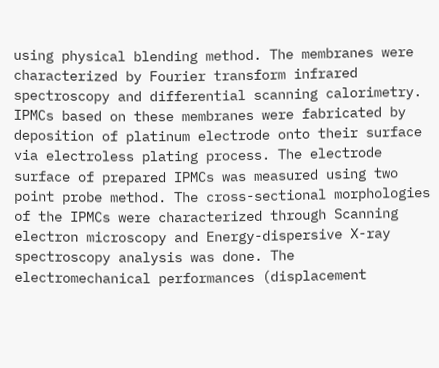using physical blending method. The membranes were characterized by Fourier transform infrared spectroscopy and differential scanning calorimetry. IPMCs based on these membranes were fabricated by deposition of platinum electrode onto their surface via electroless plating process. The electrode surface of prepared IPMCs was measured using two point probe method. The cross-sectional morphologies of the IPMCs were characterized through Scanning electron microscopy and Energy-dispersive X-ray spectroscopy analysis was done. The electromechanical performances (displacement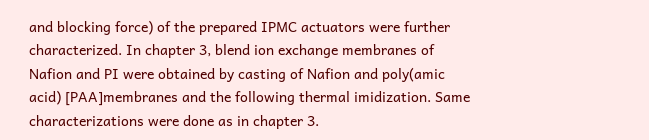and blocking force) of the prepared IPMC actuators were further characterized. In chapter 3, blend ion exchange membranes of Nafion and PI were obtained by casting of Nafion and poly(amic acid) [PAA]membranes and the following thermal imidization. Same characterizations were done as in chapter 3.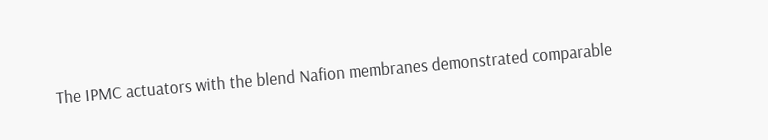The IPMC actuators with the blend Nafion membranes demonstrated comparable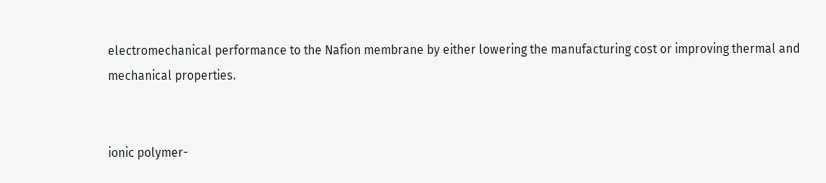electromechanical performance to the Nafion membrane by either lowering the manufacturing cost or improving thermal and mechanical properties.


ionic polymer-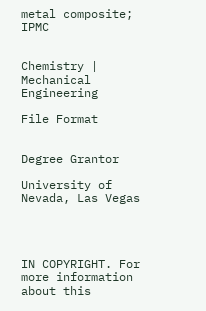metal composite; IPMC


Chemistry | Mechanical Engineering

File Format


Degree Grantor

University of Nevada, Las Vegas




IN COPYRIGHT. For more information about this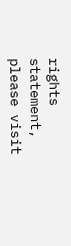rights statement, please visit